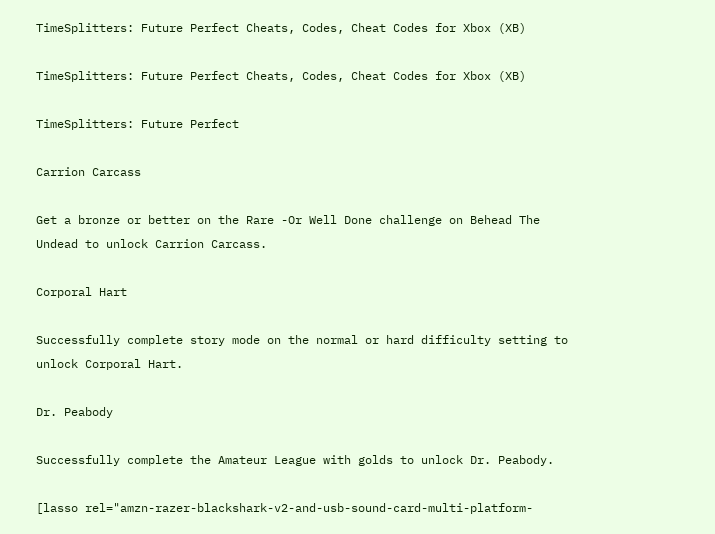TimeSplitters: Future Perfect Cheats, Codes, Cheat Codes for Xbox (XB)

TimeSplitters: Future Perfect Cheats, Codes, Cheat Codes for Xbox (XB)

TimeSplitters: Future Perfect

Carrion Carcass

Get a bronze or better on the Rare -Or Well Done challenge on Behead The Undead to unlock Carrion Carcass.

Corporal Hart

Successfully complete story mode on the normal or hard difficulty setting to unlock Corporal Hart.

Dr. Peabody

Successfully complete the Amateur League with golds to unlock Dr. Peabody.

[lasso rel="amzn-razer-blackshark-v2-and-usb-sound-card-multi-platform-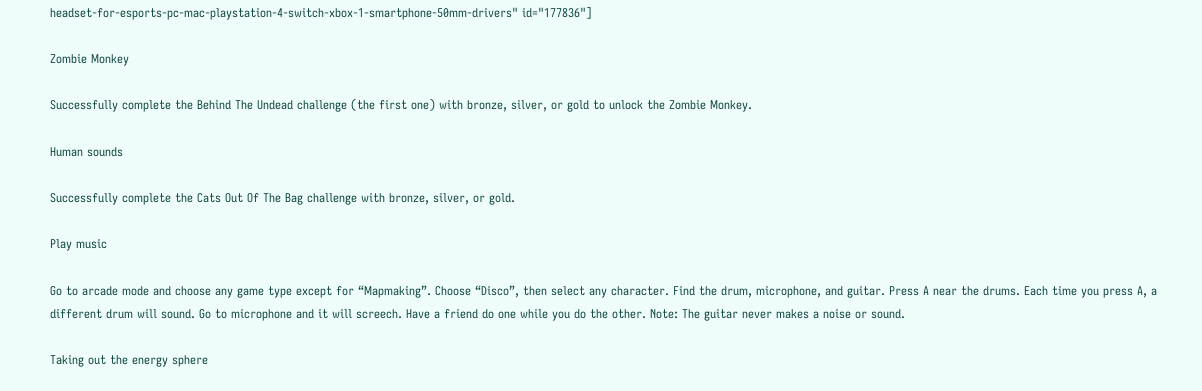headset-for-esports-pc-mac-playstation-4-switch-xbox-1-smartphone-50mm-drivers" id="177836"]

Zombie Monkey

Successfully complete the Behind The Undead challenge (the first one) with bronze, silver, or gold to unlock the Zombie Monkey.

Human sounds

Successfully complete the Cats Out Of The Bag challenge with bronze, silver, or gold.

Play music

Go to arcade mode and choose any game type except for “Mapmaking”. Choose “Disco”, then select any character. Find the drum, microphone, and guitar. Press A near the drums. Each time you press A, a different drum will sound. Go to microphone and it will screech. Have a friend do one while you do the other. Note: The guitar never makes a noise or sound.

Taking out the energy sphere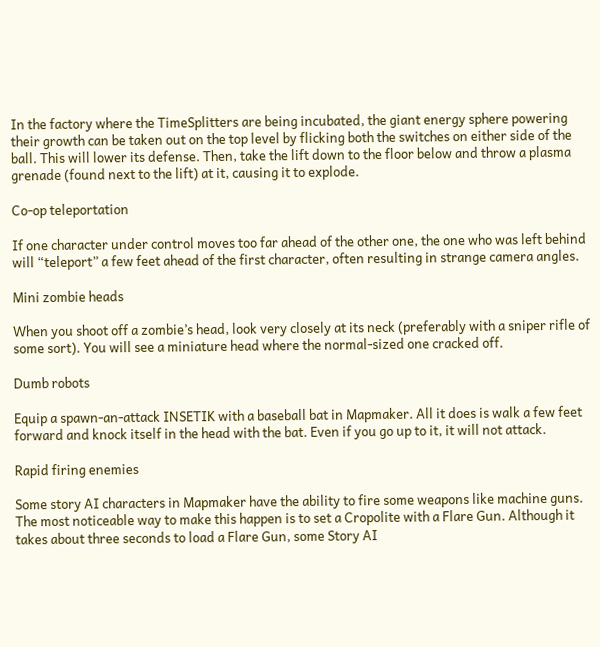In the factory where the TimeSplitters are being incubated, the giant energy sphere powering their growth can be taken out on the top level by flicking both the switches on either side of the ball. This will lower its defense. Then, take the lift down to the floor below and throw a plasma grenade (found next to the lift) at it, causing it to explode.

Co-op teleportation

If one character under control moves too far ahead of the other one, the one who was left behind will “teleport” a few feet ahead of the first character, often resulting in strange camera angles.

Mini zombie heads

When you shoot off a zombie’s head, look very closely at its neck (preferably with a sniper rifle of some sort). You will see a miniature head where the normal-sized one cracked off.

Dumb robots

Equip a spawn-an-attack INSETIK with a baseball bat in Mapmaker. All it does is walk a few feet forward and knock itself in the head with the bat. Even if you go up to it, it will not attack.

Rapid firing enemies

Some story AI characters in Mapmaker have the ability to fire some weapons like machine guns. The most noticeable way to make this happen is to set a Cropolite with a Flare Gun. Although it takes about three seconds to load a Flare Gun, some Story AI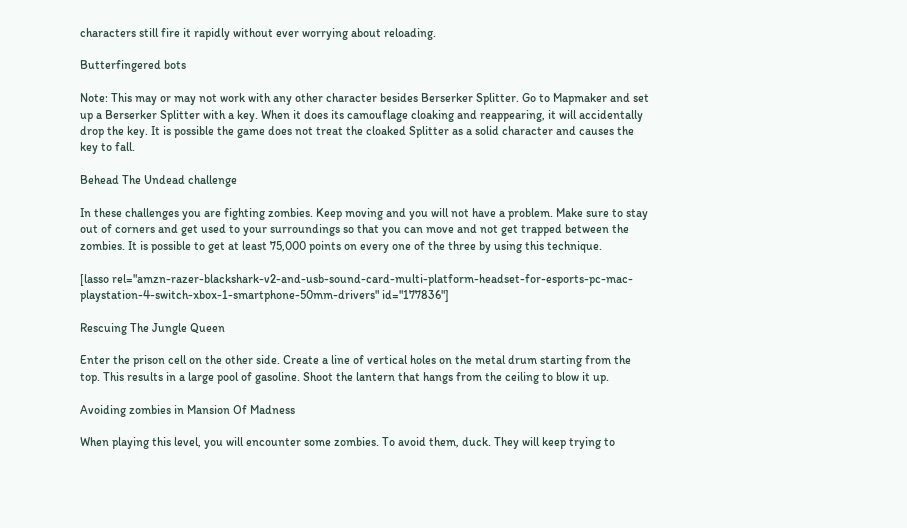characters still fire it rapidly without ever worrying about reloading.

Butterfingered bots

Note: This may or may not work with any other character besides Berserker Splitter. Go to Mapmaker and set up a Berserker Splitter with a key. When it does its camouflage cloaking and reappearing, it will accidentally drop the key. It is possible the game does not treat the cloaked Splitter as a solid character and causes the key to fall.

Behead The Undead challenge

In these challenges you are fighting zombies. Keep moving and you will not have a problem. Make sure to stay out of corners and get used to your surroundings so that you can move and not get trapped between the zombies. It is possible to get at least 75,000 points on every one of the three by using this technique.

[lasso rel="amzn-razer-blackshark-v2-and-usb-sound-card-multi-platform-headset-for-esports-pc-mac-playstation-4-switch-xbox-1-smartphone-50mm-drivers" id="177836"]

Rescuing The Jungle Queen

Enter the prison cell on the other side. Create a line of vertical holes on the metal drum starting from the top. This results in a large pool of gasoline. Shoot the lantern that hangs from the ceiling to blow it up.

Avoiding zombies in Mansion Of Madness

When playing this level, you will encounter some zombies. To avoid them, duck. They will keep trying to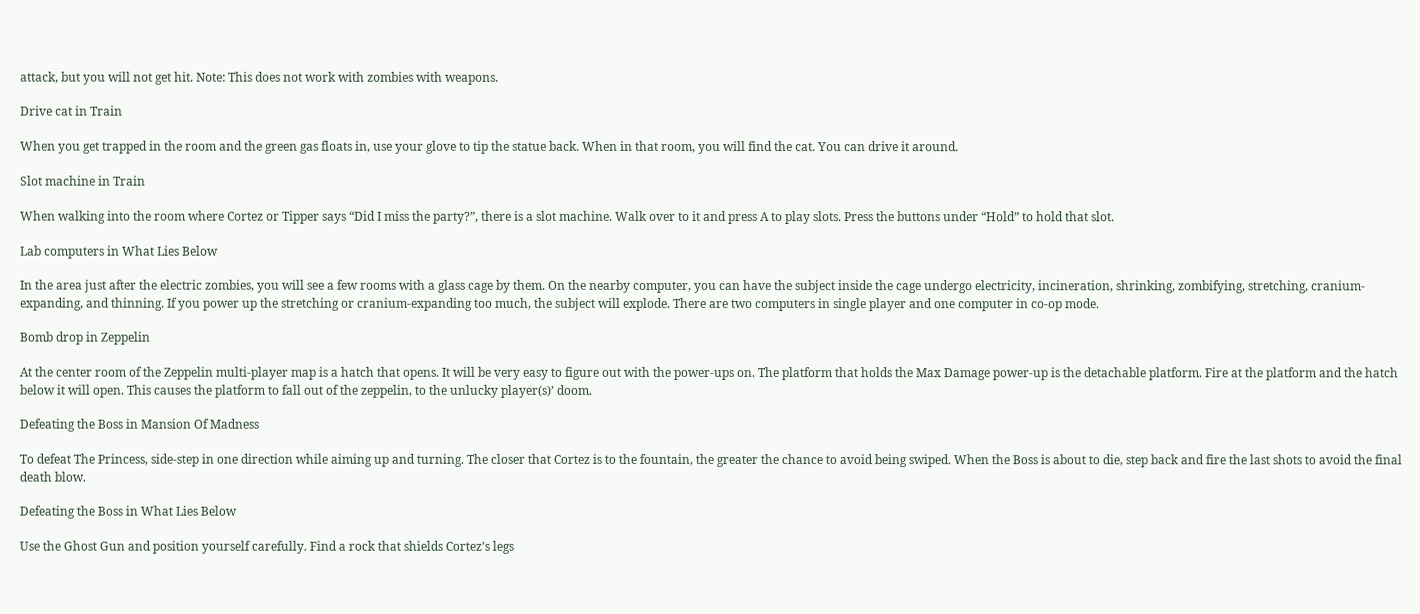attack, but you will not get hit. Note: This does not work with zombies with weapons.

Drive cat in Train

When you get trapped in the room and the green gas floats in, use your glove to tip the statue back. When in that room, you will find the cat. You can drive it around.

Slot machine in Train

When walking into the room where Cortez or Tipper says “Did I miss the party?”, there is a slot machine. Walk over to it and press A to play slots. Press the buttons under “Hold” to hold that slot.

Lab computers in What Lies Below

In the area just after the electric zombies, you will see a few rooms with a glass cage by them. On the nearby computer, you can have the subject inside the cage undergo electricity, incineration, shrinking, zombifying, stretching, cranium-expanding, and thinning. If you power up the stretching or cranium-expanding too much, the subject will explode. There are two computers in single player and one computer in co-op mode.

Bomb drop in Zeppelin

At the center room of the Zeppelin multi-player map is a hatch that opens. It will be very easy to figure out with the power-ups on. The platform that holds the Max Damage power-up is the detachable platform. Fire at the platform and the hatch below it will open. This causes the platform to fall out of the zeppelin, to the unlucky player(s)’ doom.

Defeating the Boss in Mansion Of Madness

To defeat The Princess, side-step in one direction while aiming up and turning. The closer that Cortez is to the fountain, the greater the chance to avoid being swiped. When the Boss is about to die, step back and fire the last shots to avoid the final death blow.

Defeating the Boss in What Lies Below

Use the Ghost Gun and position yourself carefully. Find a rock that shields Cortez’s legs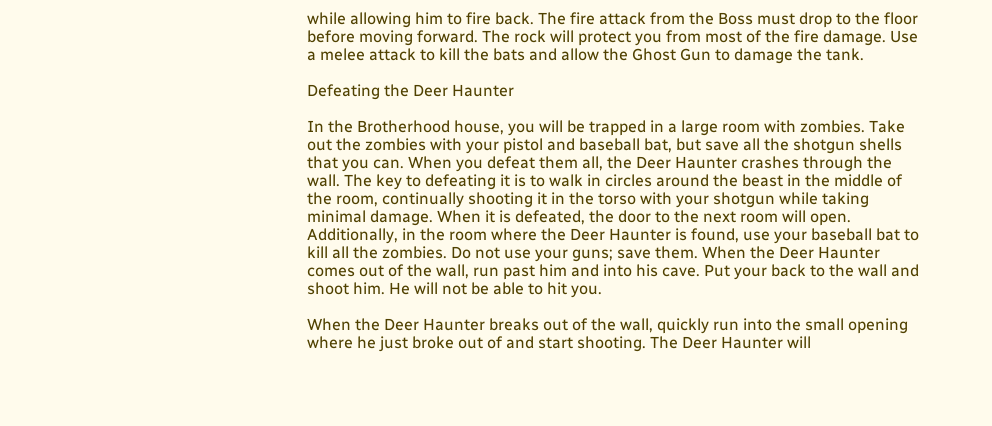while allowing him to fire back. The fire attack from the Boss must drop to the floor before moving forward. The rock will protect you from most of the fire damage. Use a melee attack to kill the bats and allow the Ghost Gun to damage the tank.

Defeating the Deer Haunter

In the Brotherhood house, you will be trapped in a large room with zombies. Take out the zombies with your pistol and baseball bat, but save all the shotgun shells that you can. When you defeat them all, the Deer Haunter crashes through the wall. The key to defeating it is to walk in circles around the beast in the middle of the room, continually shooting it in the torso with your shotgun while taking minimal damage. When it is defeated, the door to the next room will open. Additionally, in the room where the Deer Haunter is found, use your baseball bat to kill all the zombies. Do not use your guns; save them. When the Deer Haunter comes out of the wall, run past him and into his cave. Put your back to the wall and shoot him. He will not be able to hit you.

When the Deer Haunter breaks out of the wall, quickly run into the small opening where he just broke out of and start shooting. The Deer Haunter will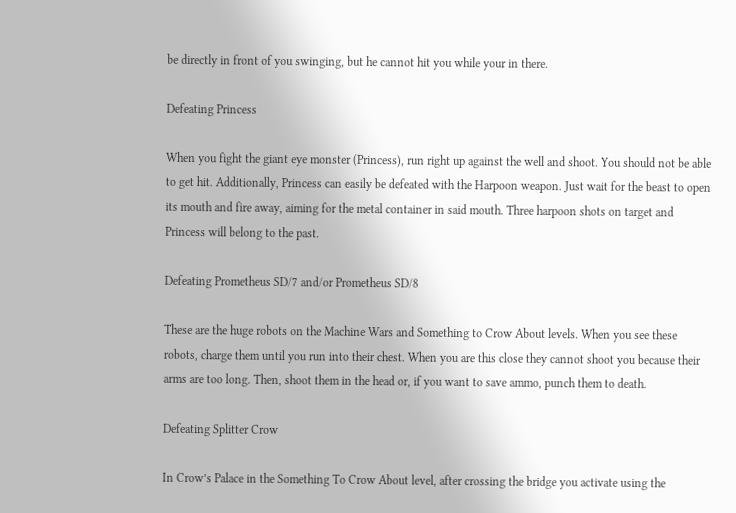be directly in front of you swinging, but he cannot hit you while your in there.

Defeating Princess

When you fight the giant eye monster (Princess), run right up against the well and shoot. You should not be able to get hit. Additionally, Princess can easily be defeated with the Harpoon weapon. Just wait for the beast to open its mouth and fire away, aiming for the metal container in said mouth. Three harpoon shots on target and Princess will belong to the past.

Defeating Prometheus SD/7 and/or Prometheus SD/8

These are the huge robots on the Machine Wars and Something to Crow About levels. When you see these robots, charge them until you run into their chest. When you are this close they cannot shoot you because their arms are too long. Then, shoot them in the head or, if you want to save ammo, punch them to death.

Defeating Splitter Crow

In Crow’s Palace in the Something To Crow About level, after crossing the bridge you activate using the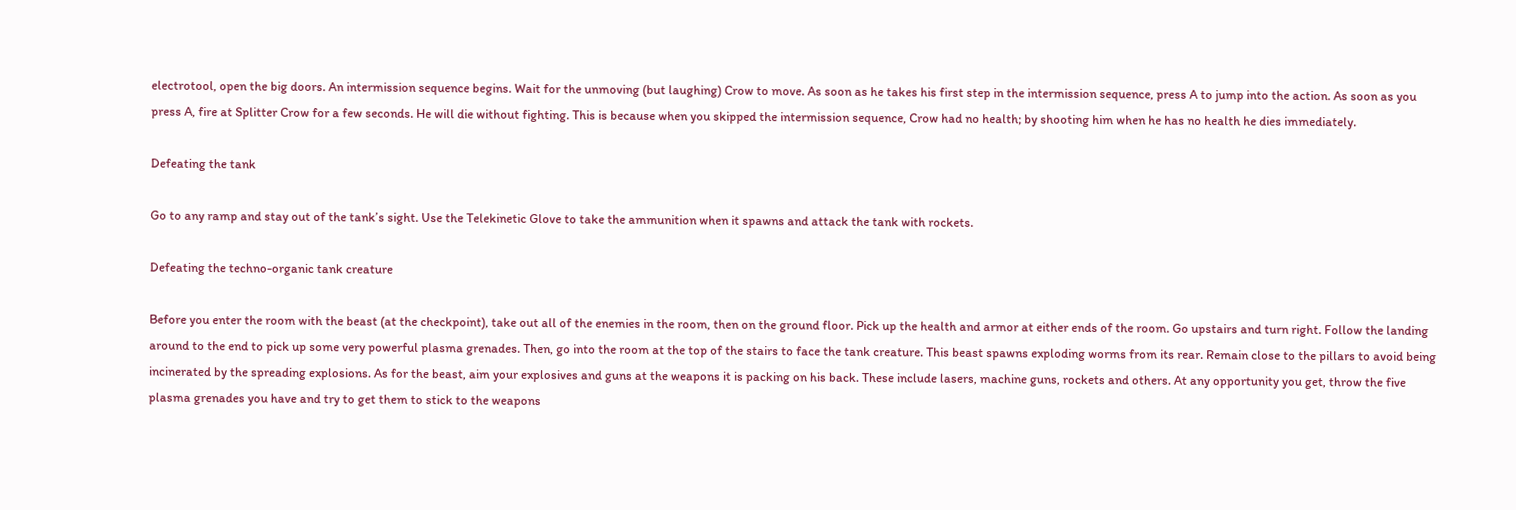electrotool, open the big doors. An intermission sequence begins. Wait for the unmoving (but laughing) Crow to move. As soon as he takes his first step in the intermission sequence, press A to jump into the action. As soon as you press A, fire at Splitter Crow for a few seconds. He will die without fighting. This is because when you skipped the intermission sequence, Crow had no health; by shooting him when he has no health he dies immediately.

Defeating the tank

Go to any ramp and stay out of the tank’s sight. Use the Telekinetic Glove to take the ammunition when it spawns and attack the tank with rockets.

Defeating the techno-organic tank creature

Before you enter the room with the beast (at the checkpoint), take out all of the enemies in the room, then on the ground floor. Pick up the health and armor at either ends of the room. Go upstairs and turn right. Follow the landing around to the end to pick up some very powerful plasma grenades. Then, go into the room at the top of the stairs to face the tank creature. This beast spawns exploding worms from its rear. Remain close to the pillars to avoid being incinerated by the spreading explosions. As for the beast, aim your explosives and guns at the weapons it is packing on his back. These include lasers, machine guns, rockets and others. At any opportunity you get, throw the five plasma grenades you have and try to get them to stick to the weapons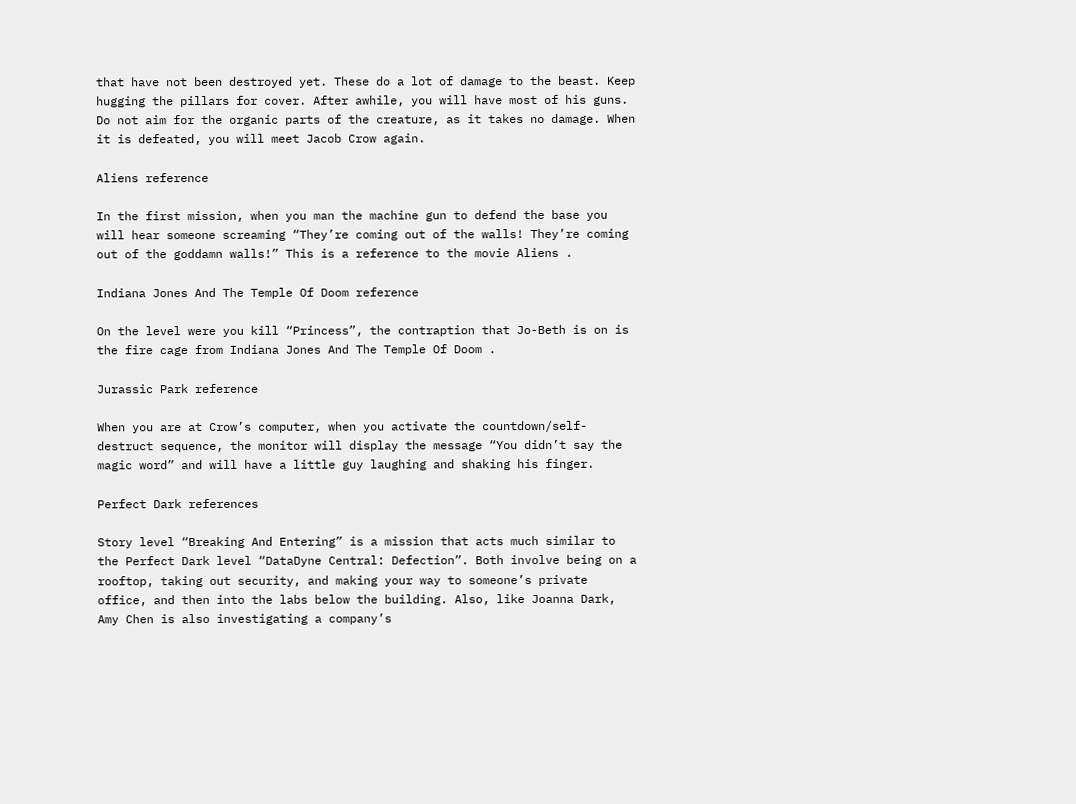that have not been destroyed yet. These do a lot of damage to the beast. Keep hugging the pillars for cover. After awhile, you will have most of his guns. Do not aim for the organic parts of the creature, as it takes no damage. When it is defeated, you will meet Jacob Crow again.

Aliens reference

In the first mission, when you man the machine gun to defend the base you will hear someone screaming “They’re coming out of the walls! They’re coming out of the goddamn walls!” This is a reference to the movie Aliens .

Indiana Jones And The Temple Of Doom reference

On the level were you kill “Princess”, the contraption that Jo-Beth is on is the fire cage from Indiana Jones And The Temple Of Doom .

Jurassic Park reference

When you are at Crow’s computer, when you activate the countdown/self-destruct sequence, the monitor will display the message “You didn’t say the magic word” and will have a little guy laughing and shaking his finger.

Perfect Dark references

Story level “Breaking And Entering” is a mission that acts much similar to the Perfect Dark level “DataDyne Central: Defection”. Both involve being on a rooftop, taking out security, and making your way to someone’s private office, and then into the labs below the building. Also, like Joanna Dark, Amy Chen is also investigating a company’s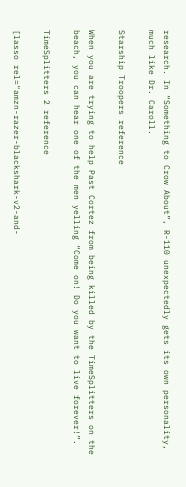research. In “Something to Crow About”, R-110 unexpectedly gets its own personality, much like Dr. Caroll.

Starship Troopers reference

When you are trying to help Past Cortez from being killed by the TimeSplitters on the beach, you can hear one of the men yelling “Come on! Do you want to live forever!”.

TimeSplitters 2 reference

[lasso rel="amzn-razer-blackshark-v2-and-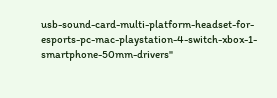usb-sound-card-multi-platform-headset-for-esports-pc-mac-playstation-4-switch-xbox-1-smartphone-50mm-drivers"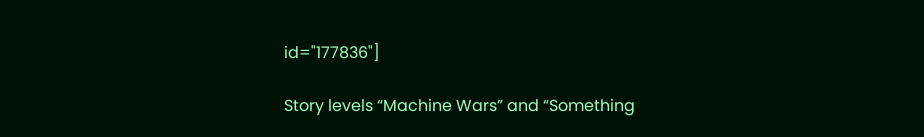id="177836"]

Story levels “Machine Wars” and “Something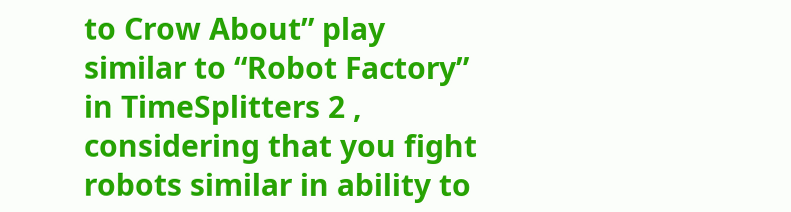to Crow About” play similar to “Robot Factory” in TimeSplitters 2 , considering that you fight robots similar in ability to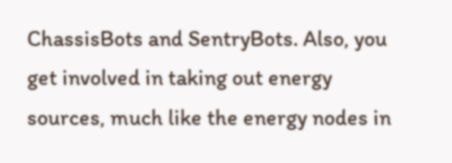ChassisBots and SentryBots. Also, you get involved in taking out energy sources, much like the energy nodes in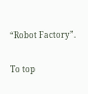“Robot Factory”.

To top